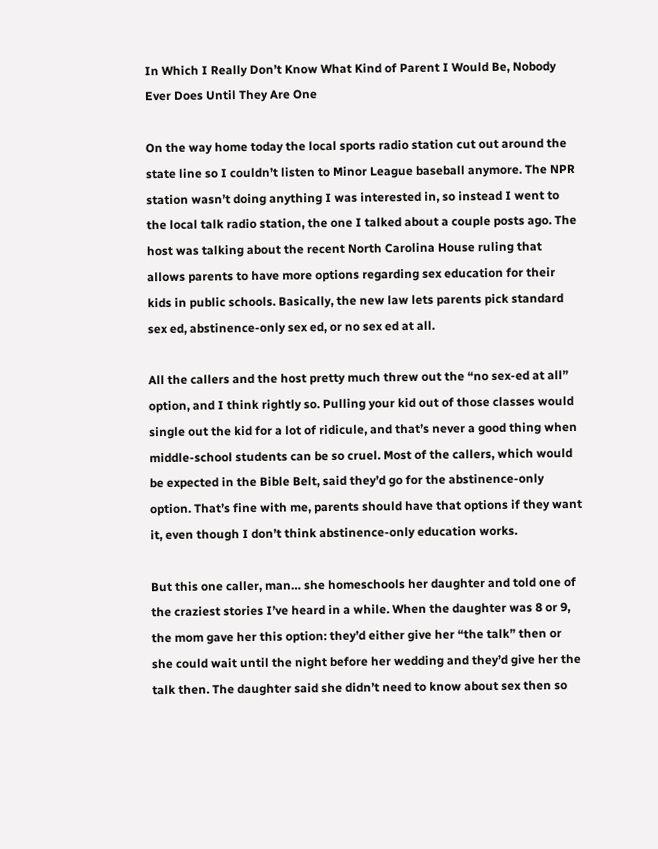In Which I Really Don’t Know What Kind of Parent I Would Be, Nobody Ever Does Until They Are One

On the way home today the local sports radio station cut out around the state line so I couldn’t listen to Minor League baseball anymore. The NPR station wasn’t doing anything I was interested in, so instead I went to the local talk radio station, the one I talked about a couple posts ago. The host was talking about the recent North Carolina House ruling that allows parents to have more options regarding sex education for their kids in public schools. Basically, the new law lets parents pick standard sex ed, abstinence-only sex ed, or no sex ed at all.

All the callers and the host pretty much threw out the “no sex-ed at all” option, and I think rightly so. Pulling your kid out of those classes would single out the kid for a lot of ridicule, and that’s never a good thing when middle-school students can be so cruel. Most of the callers, which would be expected in the Bible Belt, said they’d go for the abstinence-only option. That’s fine with me, parents should have that options if they want it, even though I don’t think abstinence-only education works.

But this one caller, man… she homeschools her daughter and told one of the craziest stories I’ve heard in a while. When the daughter was 8 or 9, the mom gave her this option: they’d either give her “the talk” then or she could wait until the night before her wedding and they’d give her the talk then. The daughter said she didn’t need to know about sex then so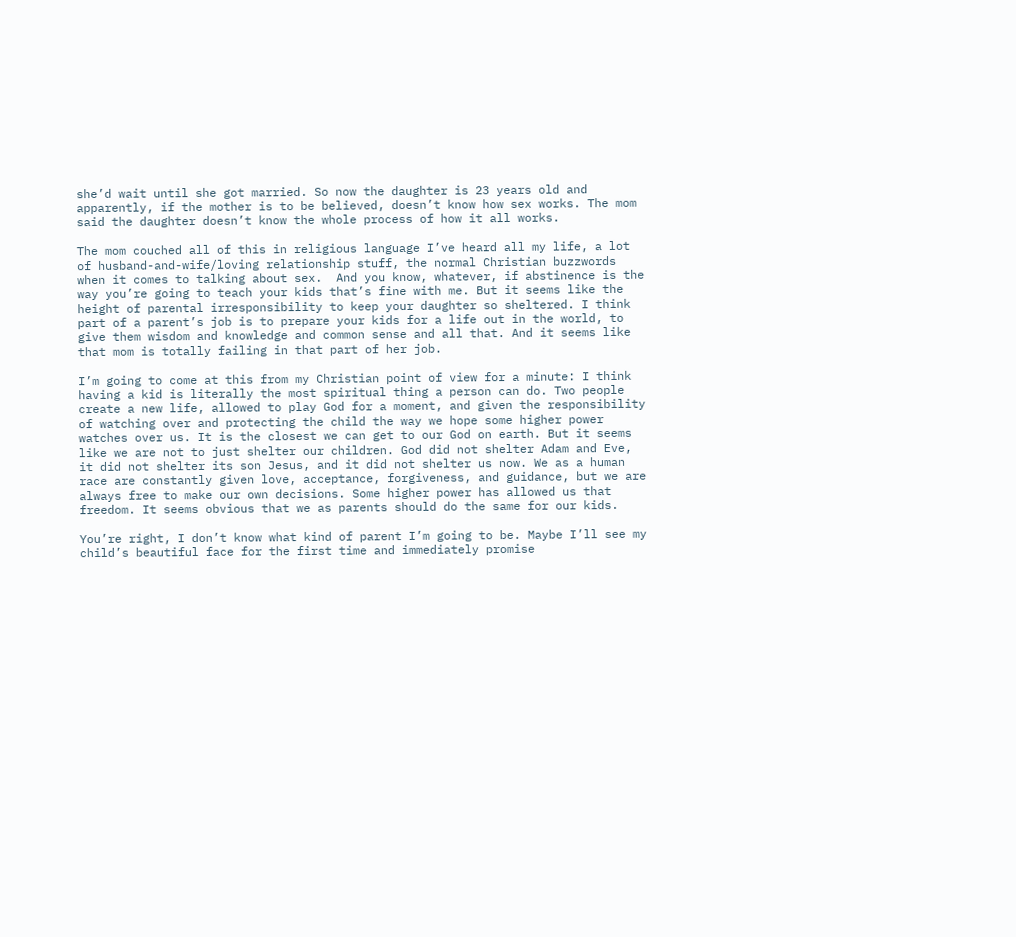she’d wait until she got married. So now the daughter is 23 years old and apparently, if the mother is to be believed, doesn’t know how sex works. The mom said the daughter doesn’t know the whole process of how it all works.

The mom couched all of this in religious language I’ve heard all my life, a lot of husband-and-wife/loving relationship stuff, the normal Christian buzzwords when it comes to talking about sex.  And you know, whatever, if abstinence is the way you’re going to teach your kids that’s fine with me. But it seems like the height of parental irresponsibility to keep your daughter so sheltered. I think part of a parent’s job is to prepare your kids for a life out in the world, to give them wisdom and knowledge and common sense and all that. And it seems like that mom is totally failing in that part of her job.

I’m going to come at this from my Christian point of view for a minute: I think having a kid is literally the most spiritual thing a person can do. Two people create a new life, allowed to play God for a moment, and given the responsibility of watching over and protecting the child the way we hope some higher power watches over us. It is the closest we can get to our God on earth. But it seems like we are not to just shelter our children. God did not shelter Adam and Eve, it did not shelter its son Jesus, and it did not shelter us now. We as a human race are constantly given love, acceptance, forgiveness, and guidance, but we are always free to make our own decisions. Some higher power has allowed us that freedom. It seems obvious that we as parents should do the same for our kids.

You’re right, I don’t know what kind of parent I’m going to be. Maybe I’ll see my child’s beautiful face for the first time and immediately promise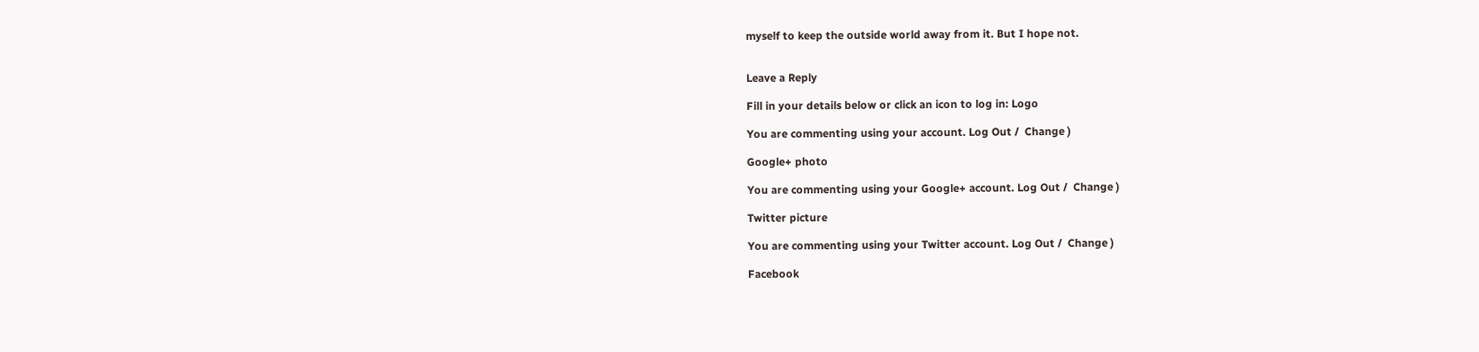myself to keep the outside world away from it. But I hope not.


Leave a Reply

Fill in your details below or click an icon to log in: Logo

You are commenting using your account. Log Out /  Change )

Google+ photo

You are commenting using your Google+ account. Log Out /  Change )

Twitter picture

You are commenting using your Twitter account. Log Out /  Change )

Facebook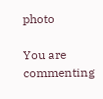photo

You are commenting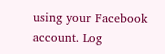using your Facebook account. Log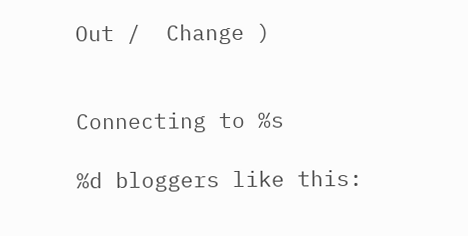Out /  Change )


Connecting to %s

%d bloggers like this: